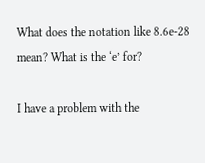What does the notation like 8.6e-28 mean? What is the ‘e’ for?

I have a problem with the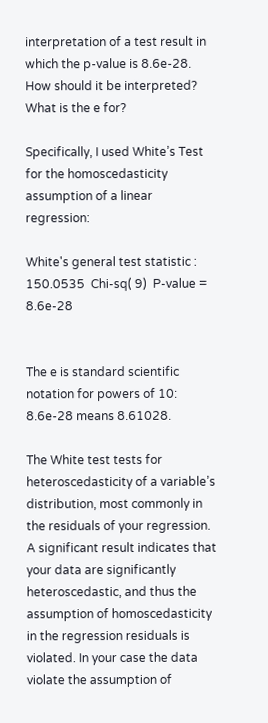interpretation of a test result in which the p-value is 8.6e-28. How should it be interpreted? What is the e for?

Specifically, I used White’s Test for the homoscedasticity assumption of a linear regression:

White's general test statistic :  150.0535  Chi-sq( 9)  P-value =  8.6e-28


The e is standard scientific notation for powers of 10: 8.6e-28 means 8.61028.

The White test tests for heteroscedasticity of a variable’s distribution, most commonly in the residuals of your regression. A significant result indicates that your data are significantly heteroscedastic, and thus the assumption of homoscedasticity in the regression residuals is violated. In your case the data violate the assumption of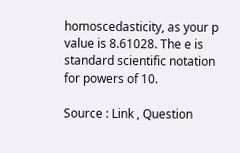homoscedasticity, as your p value is 8.61028. The e is standard scientific notation for powers of 10.

Source : Link , Question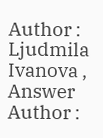Author : Ljudmila Ivanova , Answer Author :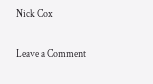Nick Cox

Leave a Comment